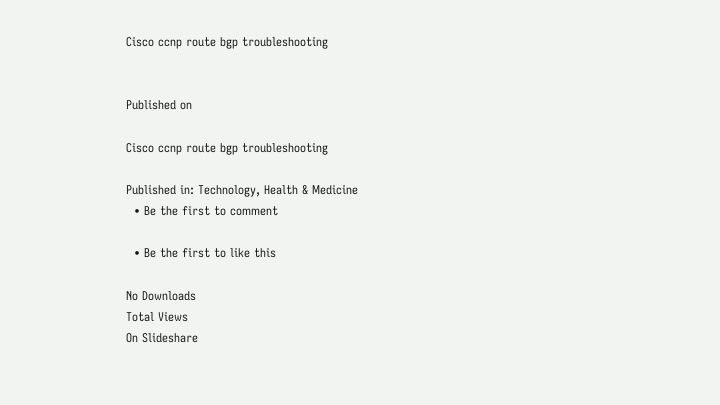Cisco ccnp route bgp troubleshooting


Published on

Cisco ccnp route bgp troubleshooting

Published in: Technology, Health & Medicine
  • Be the first to comment

  • Be the first to like this

No Downloads
Total Views
On Slideshare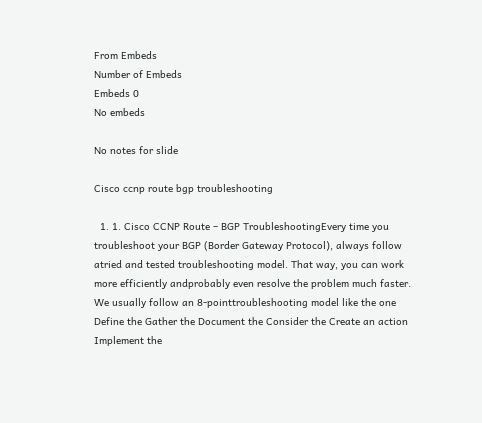From Embeds
Number of Embeds
Embeds 0
No embeds

No notes for slide

Cisco ccnp route bgp troubleshooting

  1. 1. Cisco CCNP Route – BGP TroubleshootingEvery time you troubleshoot your BGP (Border Gateway Protocol), always follow atried and tested troubleshooting model. That way, you can work more efficiently andprobably even resolve the problem much faster. We usually follow an 8-pointtroubleshooting model like the one Define the Gather the Document the Consider the Create an action Implement the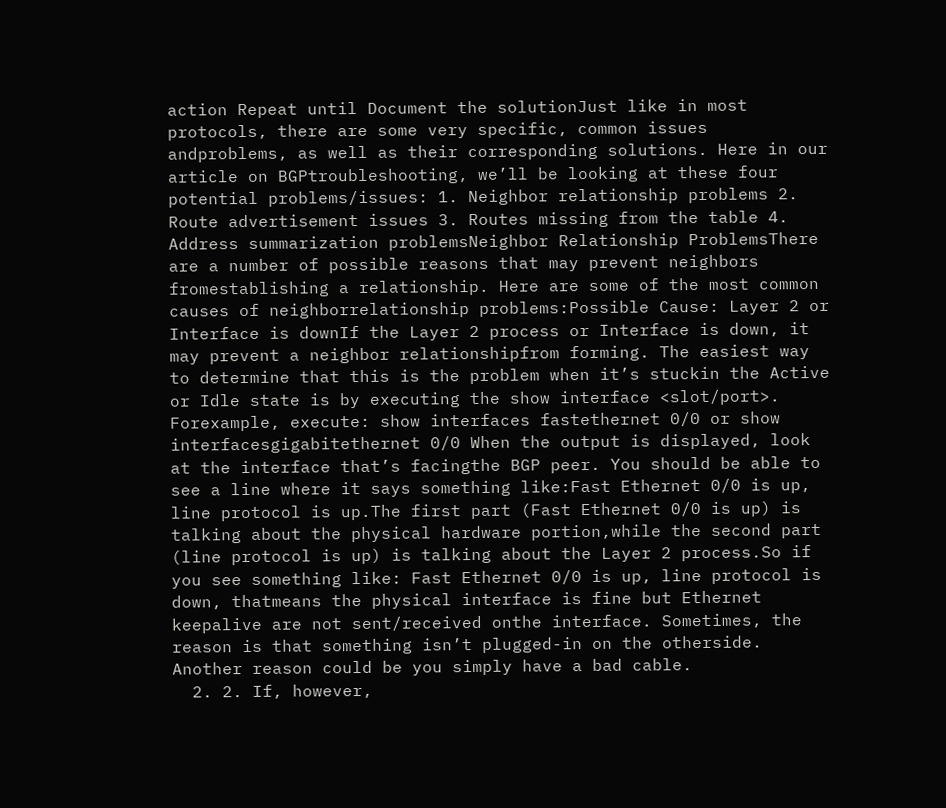action Repeat until Document the solutionJust like in most protocols, there are some very specific, common issues andproblems, as well as their corresponding solutions. Here in our article on BGPtroubleshooting, we’ll be looking at these four potential problems/issues: 1. Neighbor relationship problems 2. Route advertisement issues 3. Routes missing from the table 4. Address summarization problemsNeighbor Relationship ProblemsThere are a number of possible reasons that may prevent neighbors fromestablishing a relationship. Here are some of the most common causes of neighborrelationship problems:Possible Cause: Layer 2 or Interface is downIf the Layer 2 process or Interface is down, it may prevent a neighbor relationshipfrom forming. The easiest way to determine that this is the problem when it’s stuckin the Active or Idle state is by executing the show interface <slot/port>. Forexample, execute: show interfaces fastethernet 0/0 or show interfacesgigabitethernet 0/0 When the output is displayed, look at the interface that’s facingthe BGP peer. You should be able to see a line where it says something like:Fast Ethernet 0/0 is up, line protocol is up.The first part (Fast Ethernet 0/0 is up) is talking about the physical hardware portion,while the second part (line protocol is up) is talking about the Layer 2 process.So if you see something like: Fast Ethernet 0/0 is up, line protocol is down, thatmeans the physical interface is fine but Ethernet keepalive are not sent/received onthe interface. Sometimes, the reason is that something isn’t plugged-in on the otherside. Another reason could be you simply have a bad cable.
  2. 2. If, however,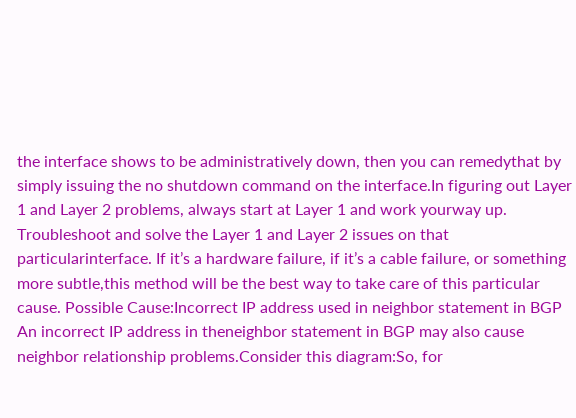the interface shows to be administratively down, then you can remedythat by simply issuing the no shutdown command on the interface.In figuring out Layer 1 and Layer 2 problems, always start at Layer 1 and work yourway up. Troubleshoot and solve the Layer 1 and Layer 2 issues on that particularinterface. If it’s a hardware failure, if it’s a cable failure, or something more subtle,this method will be the best way to take care of this particular cause. Possible Cause:Incorrect IP address used in neighbor statement in BGP An incorrect IP address in theneighbor statement in BGP may also cause neighbor relationship problems.Consider this diagram:So, for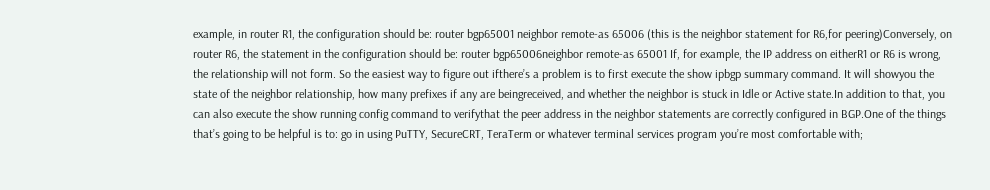example, in router R1, the configuration should be: router bgp65001 neighbor remote-as 65006 (this is the neighbor statement for R6,for peering)Conversely, on router R6, the statement in the configuration should be: router bgp65006neighbor remote-as 65001 If, for example, the IP address on eitherR1 or R6 is wrong, the relationship will not form. So the easiest way to figure out ifthere’s a problem is to first execute the show ipbgp summary command. It will showyou the state of the neighbor relationship, how many prefixes if any are beingreceived, and whether the neighbor is stuck in Idle or Active state.In addition to that, you can also execute the show running config command to verifythat the peer address in the neighbor statements are correctly configured in BGP.One of the things that’s going to be helpful is to: go in using PuTTY, SecureCRT, TeraTerm or whatever terminal services program you’re most comfortable with;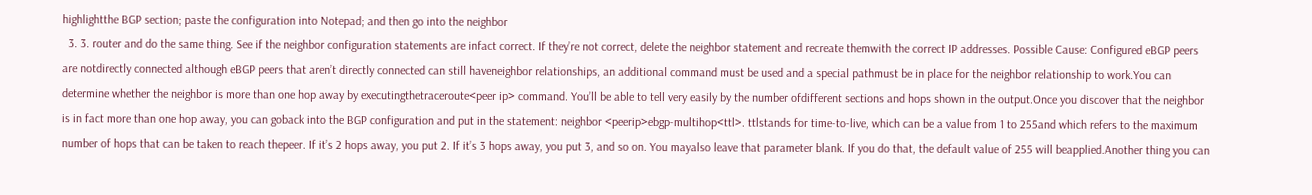highlightthe BGP section; paste the configuration into Notepad; and then go into the neighbor
  3. 3. router and do the same thing. See if the neighbor configuration statements are infact correct. If they’re not correct, delete the neighbor statement and recreate themwith the correct IP addresses. Possible Cause: Configured eBGP peers are notdirectly connected although eBGP peers that aren’t directly connected can still haveneighbor relationships, an additional command must be used and a special pathmust be in place for the neighbor relationship to work.You can determine whether the neighbor is more than one hop away by executingthetraceroute<peer ip> command. You’ll be able to tell very easily by the number ofdifferent sections and hops shown in the output.Once you discover that the neighbor is in fact more than one hop away, you can goback into the BGP configuration and put in the statement: neighbor <peerip>ebgp-multihop<ttl>. ttlstands for time-to-live, which can be a value from 1 to 255and which refers to the maximum number of hops that can be taken to reach thepeer. If it’s 2 hops away, you put 2. If it’s 3 hops away, you put 3, and so on. You mayalso leave that parameter blank. If you do that, the default value of 255 will beapplied.Another thing you can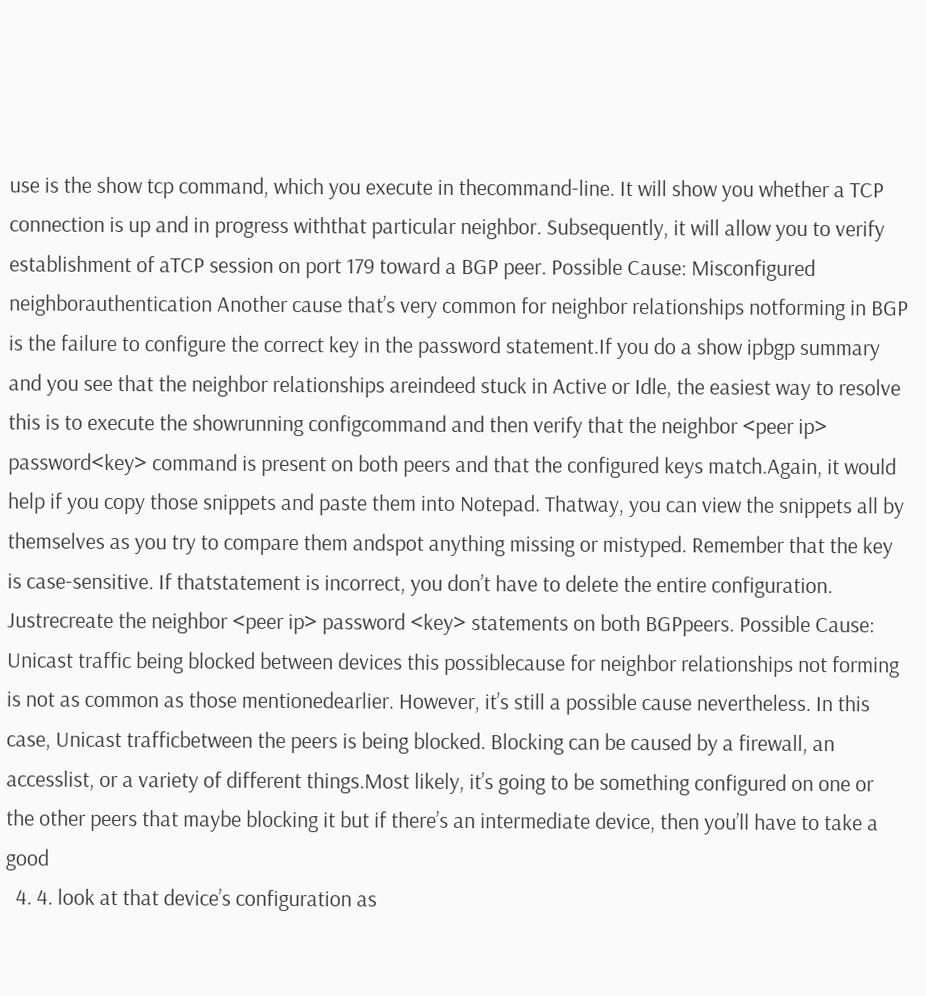use is the show tcp command, which you execute in thecommand-line. It will show you whether a TCP connection is up and in progress withthat particular neighbor. Subsequently, it will allow you to verify establishment of aTCP session on port 179 toward a BGP peer. Possible Cause: Misconfigured neighborauthentication Another cause that’s very common for neighbor relationships notforming in BGP is the failure to configure the correct key in the password statement.If you do a show ipbgp summary and you see that the neighbor relationships areindeed stuck in Active or Idle, the easiest way to resolve this is to execute the showrunning configcommand and then verify that the neighbor <peer ip> password<key> command is present on both peers and that the configured keys match.Again, it would help if you copy those snippets and paste them into Notepad. Thatway, you can view the snippets all by themselves as you try to compare them andspot anything missing or mistyped. Remember that the key is case-sensitive. If thatstatement is incorrect, you don’t have to delete the entire configuration. Justrecreate the neighbor <peer ip> password <key> statements on both BGPpeers. Possible Cause: Unicast traffic being blocked between devices this possiblecause for neighbor relationships not forming is not as common as those mentionedearlier. However, it’s still a possible cause nevertheless. In this case, Unicast trafficbetween the peers is being blocked. Blocking can be caused by a firewall, an accesslist, or a variety of different things.Most likely, it’s going to be something configured on one or the other peers that maybe blocking it but if there’s an intermediate device, then you’ll have to take a good
  4. 4. look at that device’s configuration as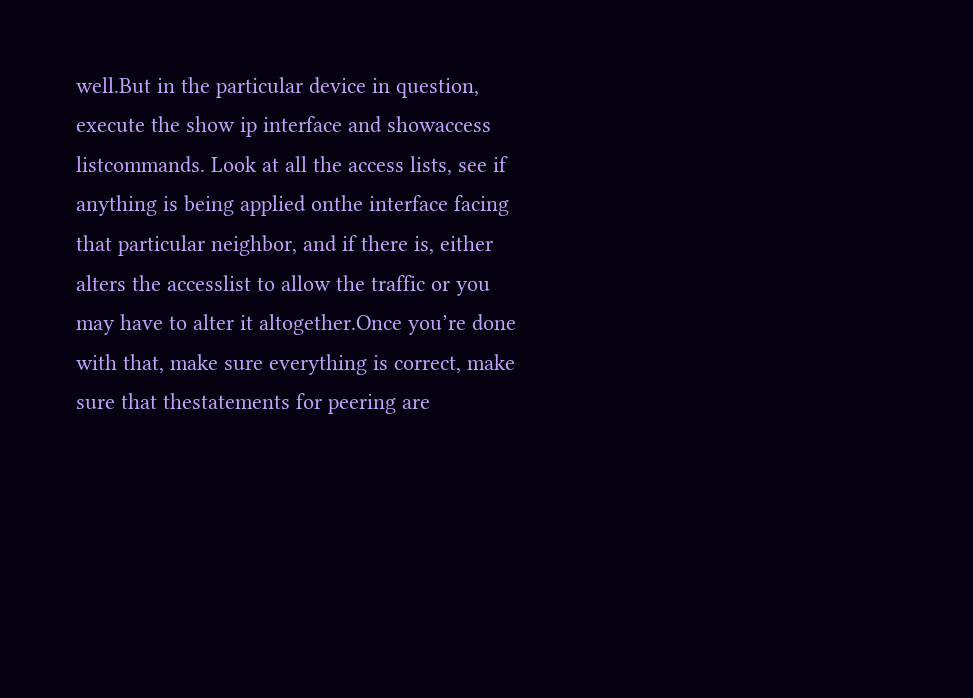well.But in the particular device in question, execute the show ip interface and showaccess listcommands. Look at all the access lists, see if anything is being applied onthe interface facing that particular neighbor, and if there is, either alters the accesslist to allow the traffic or you may have to alter it altogether.Once you’re done with that, make sure everything is correct, make sure that thestatements for peering are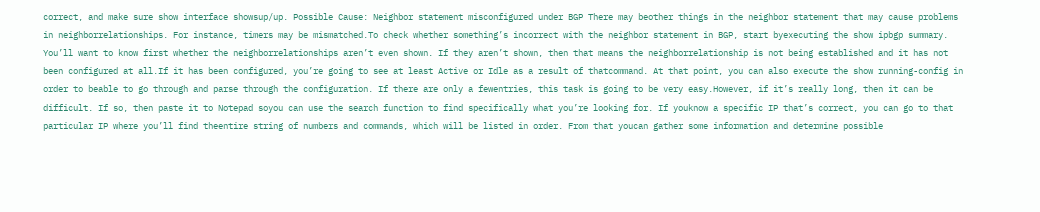correct, and make sure show interface showsup/up. Possible Cause: Neighbor statement misconfigured under BGP There may beother things in the neighbor statement that may cause problems in neighborrelationships. For instance, timers may be mismatched.To check whether something’s incorrect with the neighbor statement in BGP, start byexecuting the show ipbgp summary. You’ll want to know first whether the neighborrelationships aren’t even shown. If they aren’t shown, then that means the neighborrelationship is not being established and it has not been configured at all.If it has been configured, you’re going to see at least Active or Idle as a result of thatcommand. At that point, you can also execute the show running-config in order to beable to go through and parse through the configuration. If there are only a fewentries, this task is going to be very easy.However, if it’s really long, then it can be difficult. If so, then paste it to Notepad soyou can use the search function to find specifically what you’re looking for. If youknow a specific IP that’s correct, you can go to that particular IP where you’ll find theentire string of numbers and commands, which will be listed in order. From that youcan gather some information and determine possible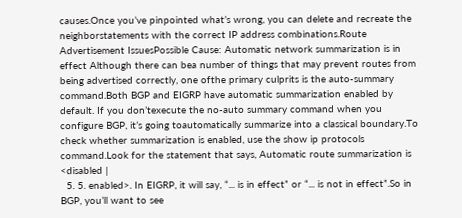causes.Once you’ve pinpointed what’s wrong, you can delete and recreate the neighborstatements with the correct IP address combinations.Route Advertisement IssuesPossible Cause: Automatic network summarization is in effect Although there can bea number of things that may prevent routes from being advertised correctly, one ofthe primary culprits is the auto-summary command.Both BGP and EIGRP have automatic summarization enabled by default. If you don’texecute the no-auto summary command when you configure BGP, it’s going toautomatically summarize into a classical boundary.To check whether summarization is enabled, use the show ip protocols command.Look for the statement that says, Automatic route summarization is <disabled |
  5. 5. enabled>. In EIGRP, it will say, “... is in effect” or “... is not in effect”.So in BGP, you’ll want to see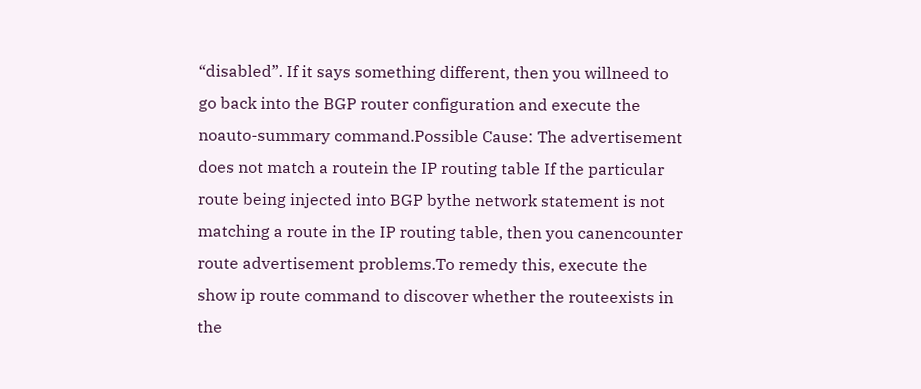“disabled”. If it says something different, then you willneed to go back into the BGP router configuration and execute the noauto-summary command.Possible Cause: The advertisement does not match a routein the IP routing table If the particular route being injected into BGP bythe network statement is not matching a route in the IP routing table, then you canencounter route advertisement problems.To remedy this, execute the show ip route command to discover whether the routeexists in the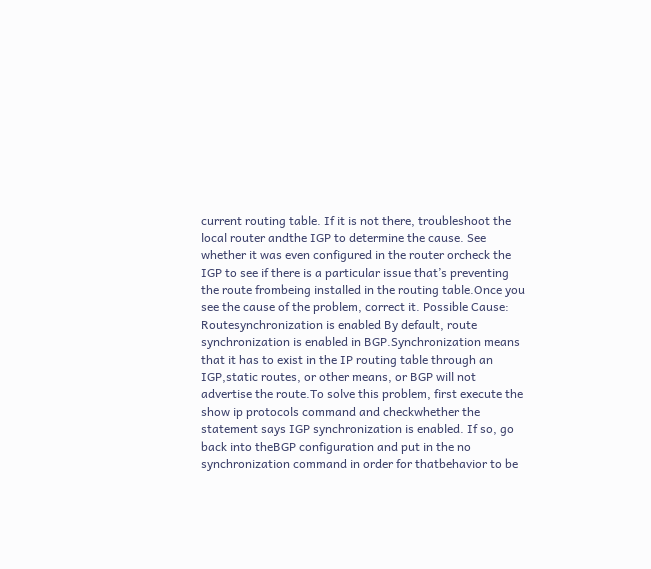current routing table. If it is not there, troubleshoot the local router andthe IGP to determine the cause. See whether it was even configured in the router orcheck the IGP to see if there is a particular issue that’s preventing the route frombeing installed in the routing table.Once you see the cause of the problem, correct it. Possible Cause: Routesynchronization is enabled By default, route synchronization is enabled in BGP.Synchronization means that it has to exist in the IP routing table through an IGP,static routes, or other means, or BGP will not advertise the route.To solve this problem, first execute the show ip protocols command and checkwhether the statement says IGP synchronization is enabled. If so, go back into theBGP configuration and put in the no synchronization command in order for thatbehavior to be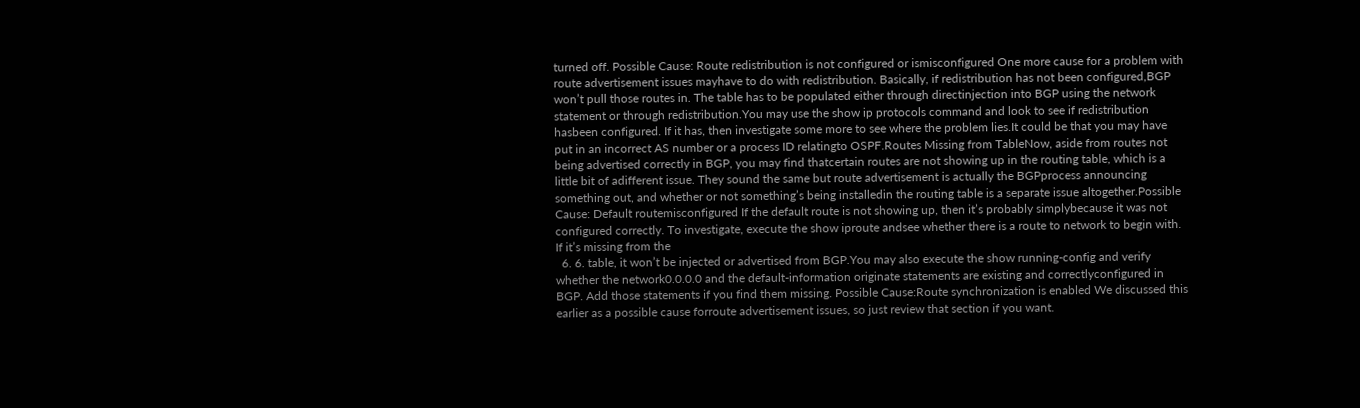turned off. Possible Cause: Route redistribution is not configured or ismisconfigured One more cause for a problem with route advertisement issues mayhave to do with redistribution. Basically, if redistribution has not been configured,BGP won’t pull those routes in. The table has to be populated either through directinjection into BGP using the network statement or through redistribution.You may use the show ip protocols command and look to see if redistribution hasbeen configured. If it has, then investigate some more to see where the problem lies.It could be that you may have put in an incorrect AS number or a process ID relatingto OSPF.Routes Missing from TableNow, aside from routes not being advertised correctly in BGP, you may find thatcertain routes are not showing up in the routing table, which is a little bit of adifferent issue. They sound the same but route advertisement is actually the BGPprocess announcing something out, and whether or not something’s being installedin the routing table is a separate issue altogether.Possible Cause: Default routemisconfigured If the default route is not showing up, then it’s probably simplybecause it was not configured correctly. To investigate, execute the show iproute andsee whether there is a route to network to begin with. If it’s missing from the
  6. 6. table, it won’t be injected or advertised from BGP.You may also execute the show running-config and verify whether the network0.0.0.0 and the default-information originate statements are existing and correctlyconfigured in BGP. Add those statements if you find them missing. Possible Cause:Route synchronization is enabled We discussed this earlier as a possible cause forroute advertisement issues, so just review that section if you want.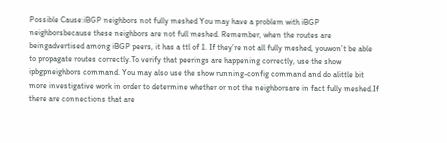Possible Cause:iBGP neighbors not fully meshed You may have a problem with iBGP neighborsbecause these neighbors are not full meshed. Remember, when the routes are beingadvertised among iBGP peers, it has a ttl of 1. If they’re not all fully meshed, youwon’t be able to propagate routes correctly.To verify that peerings are happening correctly, use the show ipbgpneighbors command. You may also use the show running-config command and do alittle bit more investigative work in order to determine whether or not the neighborsare in fact fully meshed.If there are connections that are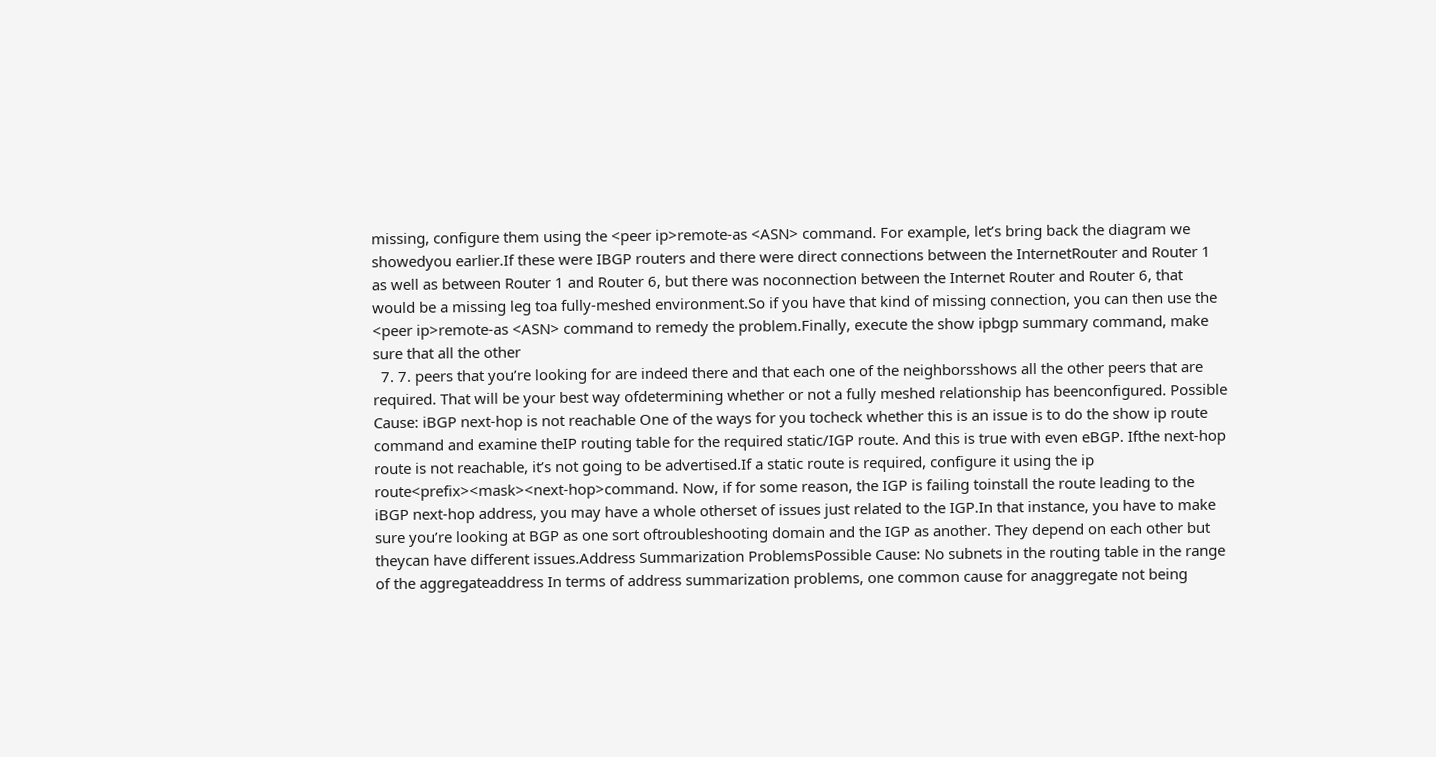missing, configure them using the <peer ip>remote-as <ASN> command. For example, let’s bring back the diagram we showedyou earlier.If these were IBGP routers and there were direct connections between the InternetRouter and Router 1 as well as between Router 1 and Router 6, but there was noconnection between the Internet Router and Router 6, that would be a missing leg toa fully-meshed environment.So if you have that kind of missing connection, you can then use the <peer ip>remote-as <ASN> command to remedy the problem.Finally, execute the show ipbgp summary command, make sure that all the other
  7. 7. peers that you’re looking for are indeed there and that each one of the neighborsshows all the other peers that are required. That will be your best way ofdetermining whether or not a fully meshed relationship has beenconfigured. Possible Cause: iBGP next-hop is not reachable One of the ways for you tocheck whether this is an issue is to do the show ip route command and examine theIP routing table for the required static/IGP route. And this is true with even eBGP. Ifthe next-hop route is not reachable, it’s not going to be advertised.If a static route is required, configure it using the ip route<prefix><mask><next-hop>command. Now, if for some reason, the IGP is failing toinstall the route leading to the iBGP next-hop address, you may have a whole otherset of issues just related to the IGP.In that instance, you have to make sure you’re looking at BGP as one sort oftroubleshooting domain and the IGP as another. They depend on each other but theycan have different issues.Address Summarization ProblemsPossible Cause: No subnets in the routing table in the range of the aggregateaddress In terms of address summarization problems, one common cause for anaggregate not being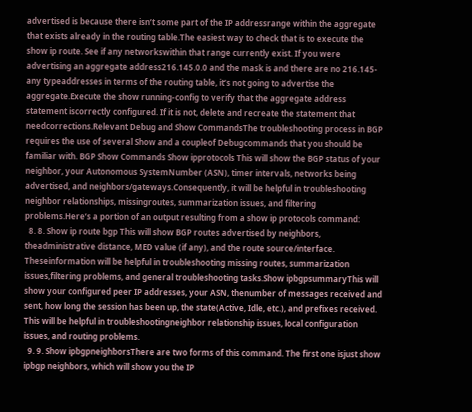advertised is because there isn’t some part of the IP addressrange within the aggregate that exists already in the routing table.The easiest way to check that is to execute the show ip route. See if any networkswithin that range currently exist. If you were advertising an aggregate address216.145.0.0 and the mask is and there are no 216.145-any typeaddresses in terms of the routing table, it’s not going to advertise the aggregate.Execute the show running-config to verify that the aggregate address statement iscorrectly configured. If it is not, delete and recreate the statement that needcorrections.Relevant Debug and Show CommandsThe troubleshooting process in BGP requires the use of several Show and a coupleof Debugcommands that you should be familiar with. BGP Show Commands Show ipprotocols This will show the BGP status of your neighbor, your Autonomous SystemNumber (ASN), timer intervals, networks being advertised, and neighbors/gateways.Consequently, it will be helpful in troubleshooting neighbor relationships, missingroutes, summarization issues, and filtering problems.Here’s a portion of an output resulting from a show ip protocols command:
  8. 8. Show ip route bgp This will show BGP routes advertised by neighbors, theadministrative distance, MED value (if any), and the route source/interface. Theseinformation will be helpful in troubleshooting missing routes, summarization issues,filtering problems, and general troubleshooting tasks.Show ipbgpsummaryThis will show your configured peer IP addresses, your ASN, thenumber of messages received and sent, how long the session has been up, the state(Active, Idle, etc.), and prefixes received. This will be helpful in troubleshootingneighbor relationship issues, local configuration issues, and routing problems.
  9. 9. Show ipbgpneighborsThere are two forms of this command. The first one isjust show ipbgp neighbors, which will show you the IP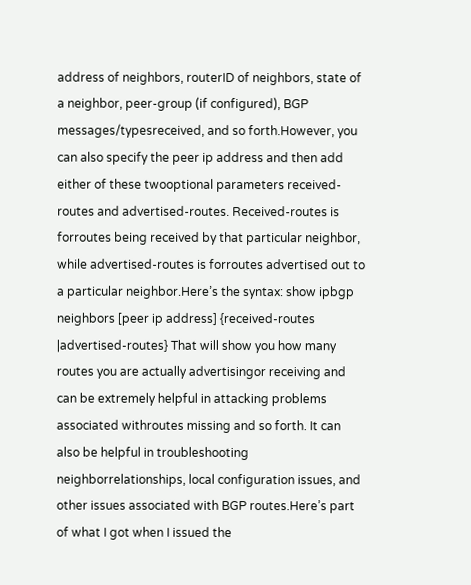address of neighbors, routerID of neighbors, state of a neighbor, peer-group (if configured), BGP messages/typesreceived, and so forth.However, you can also specify the peer ip address and then add either of these twooptional parameters received-routes and advertised-routes. Received-routes is forroutes being received by that particular neighbor, while advertised-routes is forroutes advertised out to a particular neighbor.Here’s the syntax: show ipbgp neighbors [peer ip address] {received-routes |advertised-routes} That will show you how many routes you are actually advertisingor receiving and can be extremely helpful in attacking problems associated withroutes missing and so forth. It can also be helpful in troubleshooting neighborrelationships, local configuration issues, and other issues associated with BGP routes.Here’s part of what I got when I issued the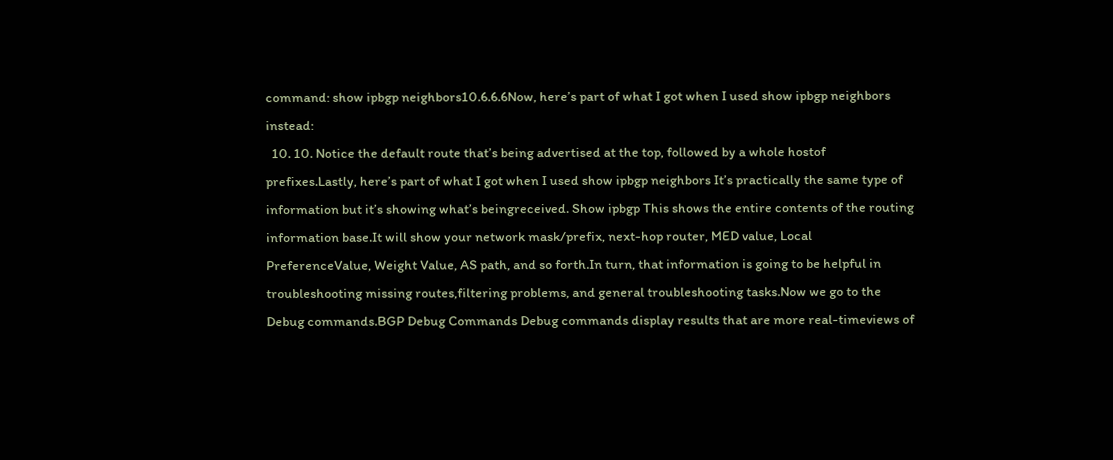command: show ipbgp neighbors10.6.6.6Now, here’s part of what I got when I used show ipbgp neighbors instead:
  10. 10. Notice the default route that’s being advertised at the top, followed by a whole hostof prefixes.Lastly, here’s part of what I got when I used show ipbgp neighbors It’s practically the same type of information but it’s showing what’s beingreceived. Show ipbgp This shows the entire contents of the routing information base.It will show your network mask/prefix, next-hop router, MED value, Local PreferenceValue, Weight Value, AS path, and so forth.In turn, that information is going to be helpful in troubleshooting missing routes,filtering problems, and general troubleshooting tasks.Now we go to the Debug commands.BGP Debug Commands Debug commands display results that are more real-timeviews of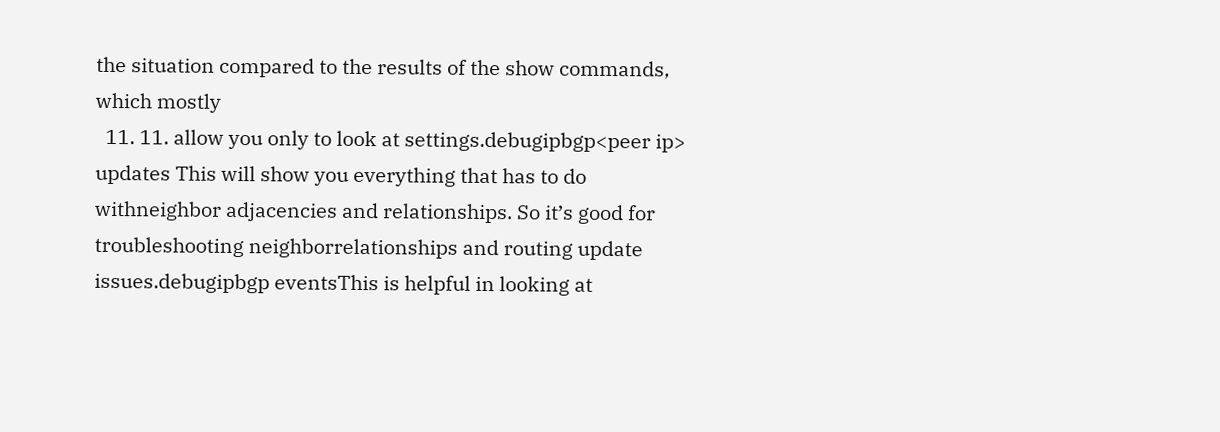the situation compared to the results of the show commands, which mostly
  11. 11. allow you only to look at settings.debugipbgp<peer ip> updates This will show you everything that has to do withneighbor adjacencies and relationships. So it’s good for troubleshooting neighborrelationships and routing update issues.debugipbgp eventsThis is helpful in looking at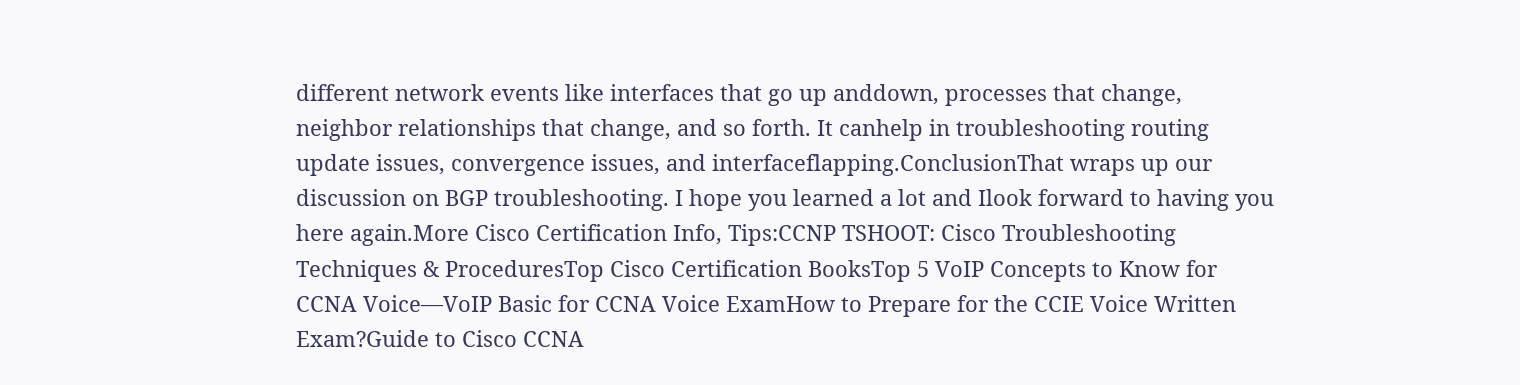different network events like interfaces that go up anddown, processes that change, neighbor relationships that change, and so forth. It canhelp in troubleshooting routing update issues, convergence issues, and interfaceflapping.ConclusionThat wraps up our discussion on BGP troubleshooting. I hope you learned a lot and Ilook forward to having you here again.More Cisco Certification Info, Tips:CCNP TSHOOT: Cisco Troubleshooting Techniques & ProceduresTop Cisco Certification BooksTop 5 VoIP Concepts to Know for CCNA Voice—VoIP Basic for CCNA Voice ExamHow to Prepare for the CCIE Voice Written Exam?Guide to Cisco CCNA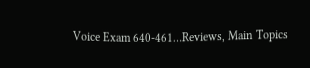Voice Exam 640-461…Reviews, Main Topics